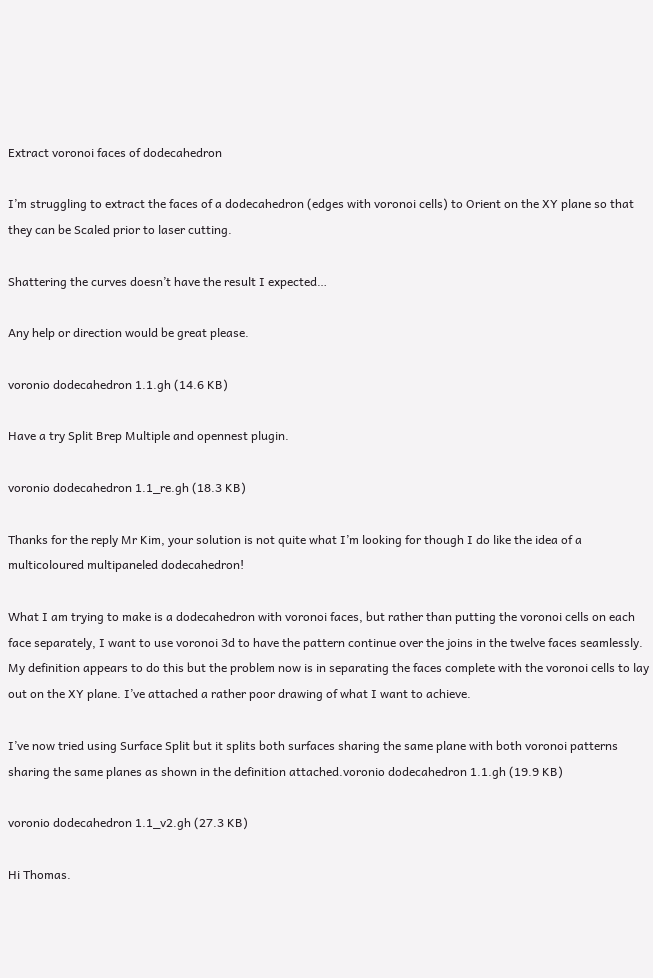Extract voronoi faces of dodecahedron

I’m struggling to extract the faces of a dodecahedron (edges with voronoi cells) to Orient on the XY plane so that they can be Scaled prior to laser cutting.

Shattering the curves doesn’t have the result I expected…

Any help or direction would be great please.

voronio dodecahedron 1.1.gh (14.6 KB)

Have a try Split Brep Multiple and opennest plugin.

voronio dodecahedron 1.1_re.gh (18.3 KB)

Thanks for the reply Mr Kim, your solution is not quite what I’m looking for though I do like the idea of a multicoloured multipaneled dodecahedron!

What I am trying to make is a dodecahedron with voronoi faces, but rather than putting the voronoi cells on each face separately, I want to use voronoi 3d to have the pattern continue over the joins in the twelve faces seamlessly. My definition appears to do this but the problem now is in separating the faces complete with the voronoi cells to lay out on the XY plane. I’ve attached a rather poor drawing of what I want to achieve.

I’ve now tried using Surface Split but it splits both surfaces sharing the same plane with both voronoi patterns sharing the same planes as shown in the definition attached.voronio dodecahedron 1.1.gh (19.9 KB)

voronio dodecahedron 1.1_v2.gh (27.3 KB)

Hi Thomas.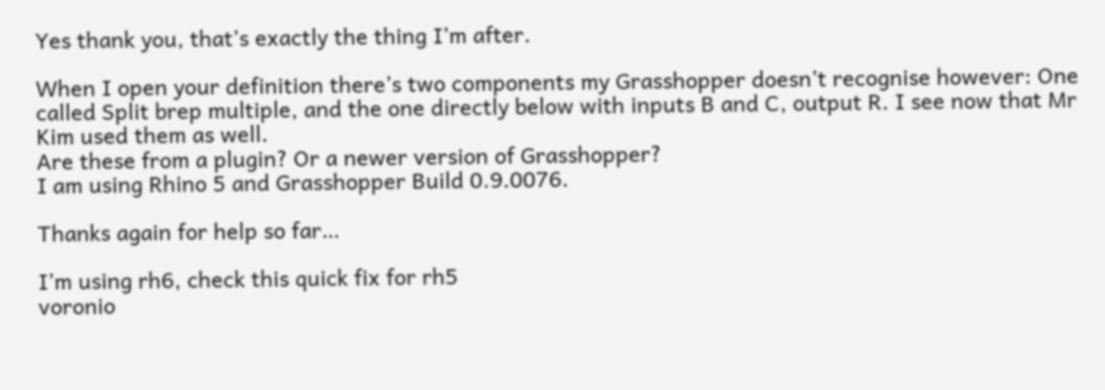Yes thank you, that’s exactly the thing I’m after.

When I open your definition there’s two components my Grasshopper doesn’t recognise however: One called Split brep multiple, and the one directly below with inputs B and C, output R. I see now that Mr Kim used them as well.
Are these from a plugin? Or a newer version of Grasshopper?
I am using Rhino 5 and Grasshopper Build 0.9.0076.

Thanks again for help so far…

I’m using rh6, check this quick fix for rh5
voronio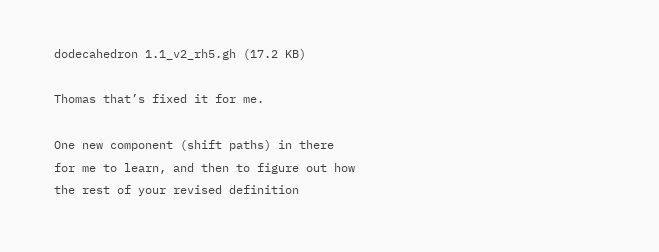dodecahedron 1.1_v2_rh5.gh (17.2 KB)

Thomas that’s fixed it for me.

One new component (shift paths) in there for me to learn, and then to figure out how the rest of your revised definition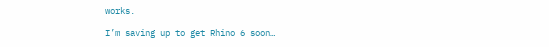works.

I’m saving up to get Rhino 6 soon…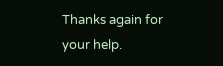Thanks again for your help.